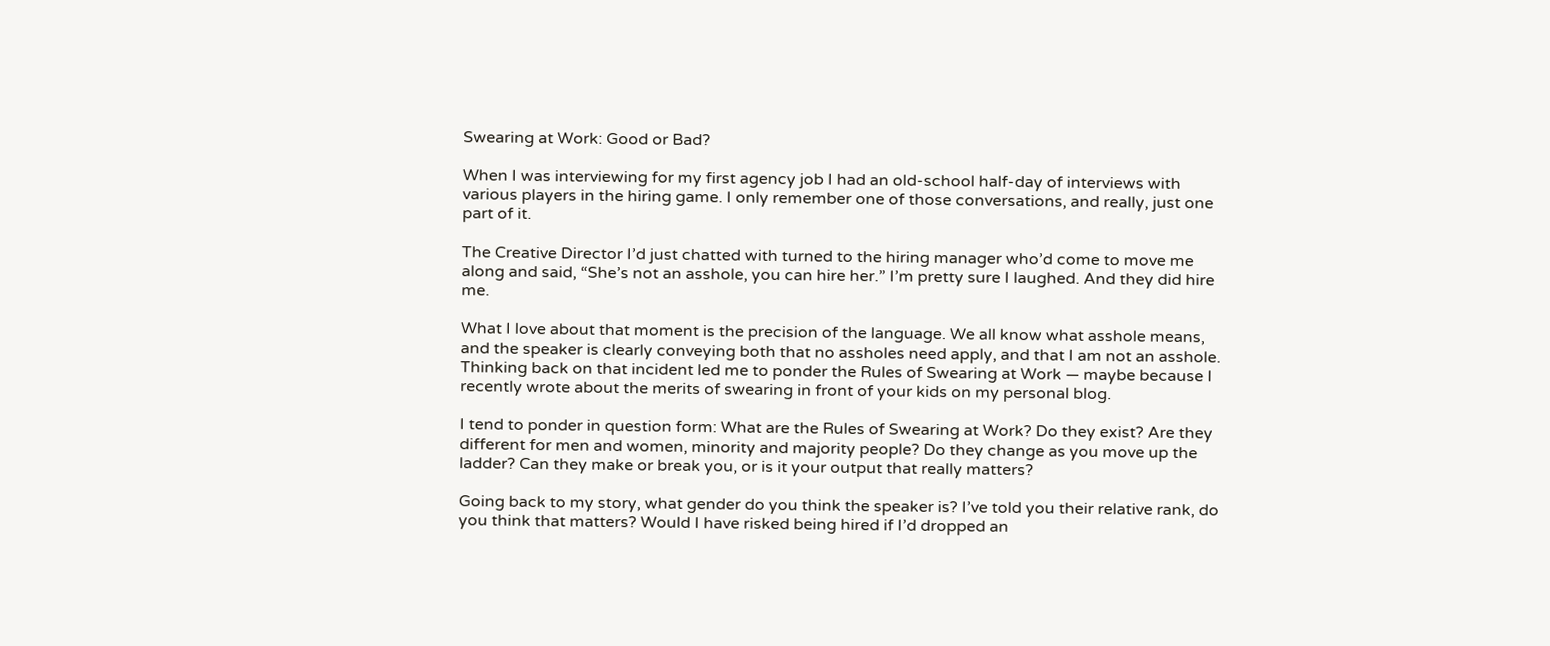Swearing at Work: Good or Bad?

When I was interviewing for my first agency job I had an old-school half-day of interviews with various players in the hiring game. I only remember one of those conversations, and really, just one part of it.

The Creative Director I’d just chatted with turned to the hiring manager who’d come to move me along and said, “She’s not an asshole, you can hire her.” I’m pretty sure I laughed. And they did hire me.

What I love about that moment is the precision of the language. We all know what asshole means, and the speaker is clearly conveying both that no assholes need apply, and that I am not an asshole. Thinking back on that incident led me to ponder the Rules of Swearing at Work — maybe because I recently wrote about the merits of swearing in front of your kids on my personal blog.

I tend to ponder in question form: What are the Rules of Swearing at Work? Do they exist? Are they different for men and women, minority and majority people? Do they change as you move up the ladder? Can they make or break you, or is it your output that really matters?

Going back to my story, what gender do you think the speaker is? I’ve told you their relative rank, do you think that matters? Would I have risked being hired if I’d dropped an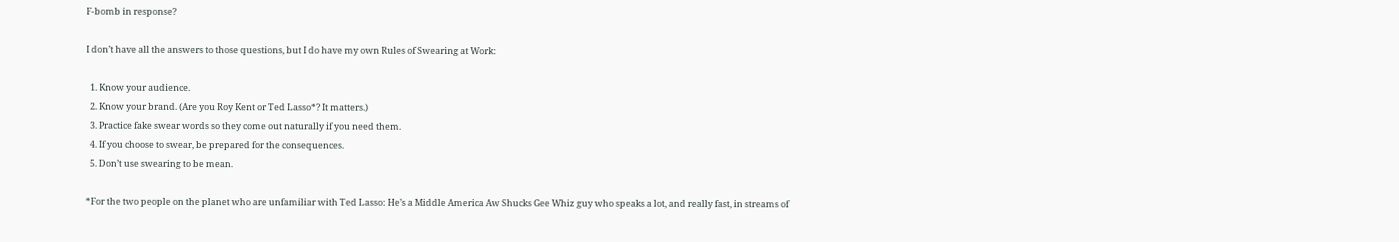F-bomb in response?

I don’t have all the answers to those questions, but I do have my own Rules of Swearing at Work:

  1. Know your audience.
  2. Know your brand. (Are you Roy Kent or Ted Lasso*? It matters.)
  3. Practice fake swear words so they come out naturally if you need them.
  4. If you choose to swear, be prepared for the consequences.
  5. Don’t use swearing to be mean.

*For the two people on the planet who are unfamiliar with Ted Lasso: He’s a Middle America Aw Shucks Gee Whiz guy who speaks a lot, and really fast, in streams of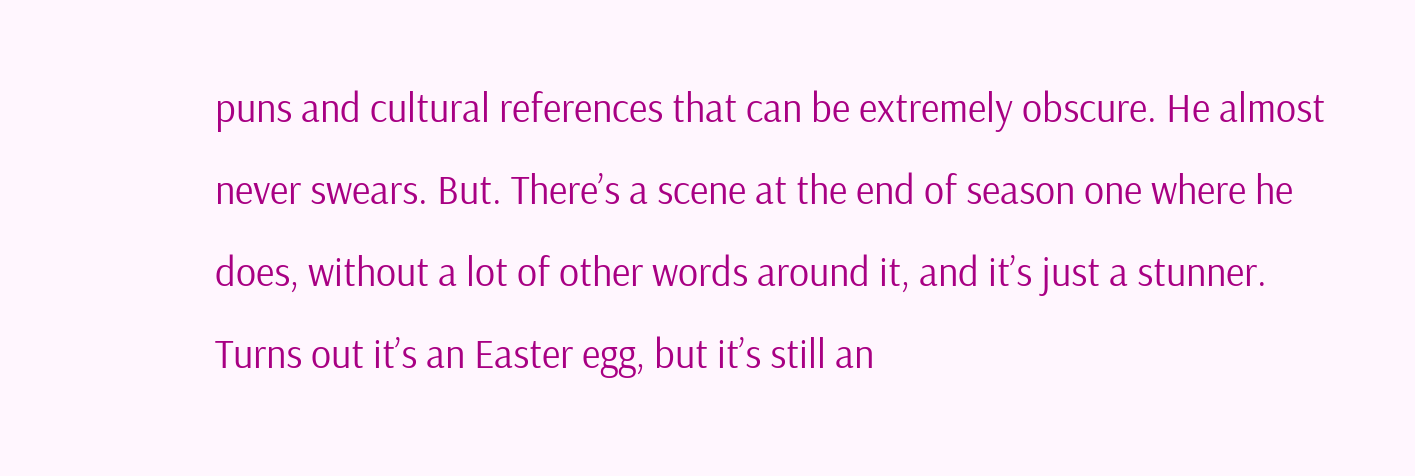puns and cultural references that can be extremely obscure. He almost never swears. But. There’s a scene at the end of season one where he does, without a lot of other words around it, and it’s just a stunner. Turns out it’s an Easter egg, but it’s still an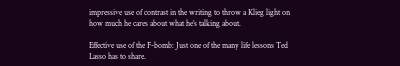impressive use of contrast in the writing to throw a Klieg light on how much he cares about what he’s talking about.

Effective use of the F-bomb: Just one of the many life lessons Ted Lasso has to share.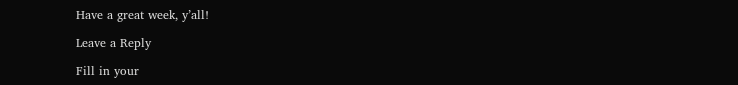Have a great week, y’all!

Leave a Reply

Fill in your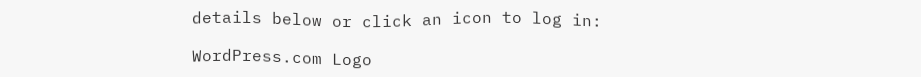details below or click an icon to log in:

WordPress.com Logo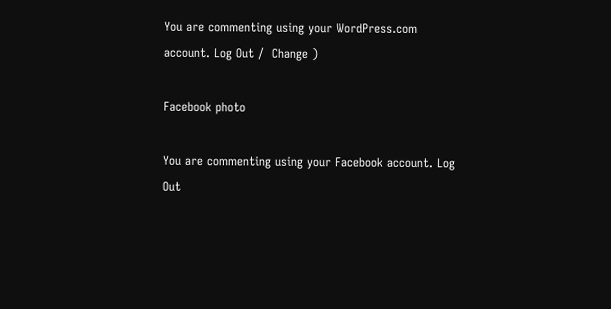You are commenting using your WordPress.com account. Log Out /  Change )

Facebook photo

You are commenting using your Facebook account. Log Out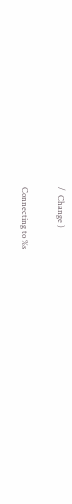/  Change )

Connecting to %s